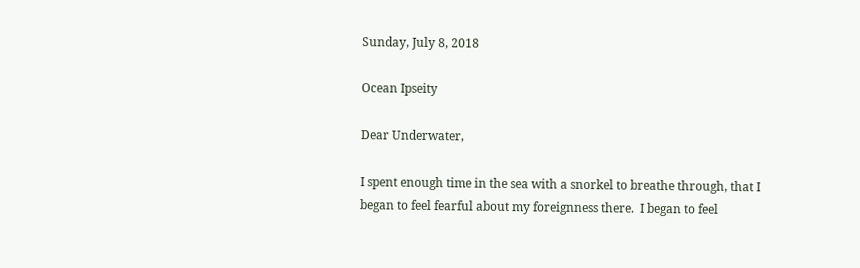Sunday, July 8, 2018

Ocean Ipseity

Dear Underwater,

I spent enough time in the sea with a snorkel to breathe through, that I began to feel fearful about my foreignness there.  I began to feel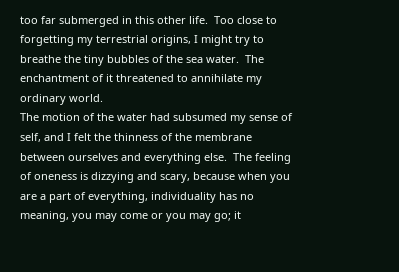too far submerged in this other life.  Too close to forgetting my terrestrial origins, I might try to breathe the tiny bubbles of the sea water.  The enchantment of it threatened to annihilate my ordinary world.
The motion of the water had subsumed my sense of self, and I felt the thinness of the membrane between ourselves and everything else.  The feeling of oneness is dizzying and scary, because when you are a part of everything, individuality has no meaning, you may come or you may go; it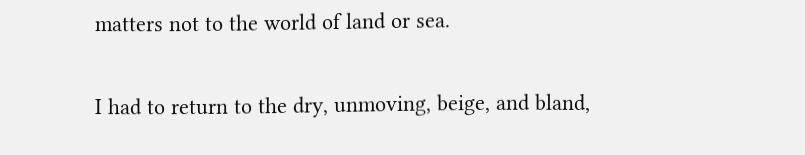matters not to the world of land or sea.

I had to return to the dry, unmoving, beige, and bland,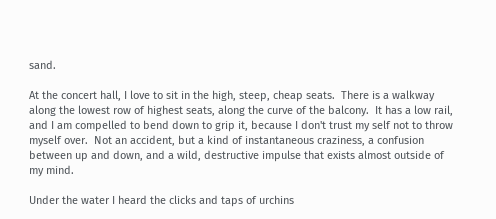sand.

At the concert hall, I love to sit in the high, steep, cheap seats.  There is a walkway along the lowest row of highest seats, along the curve of the balcony.  It has a low rail, and I am compelled to bend down to grip it, because I don't trust my self not to throw myself over.  Not an accident, but a kind of instantaneous craziness, a confusion between up and down, and a wild, destructive impulse that exists almost outside of my mind.

Under the water I heard the clicks and taps of urchins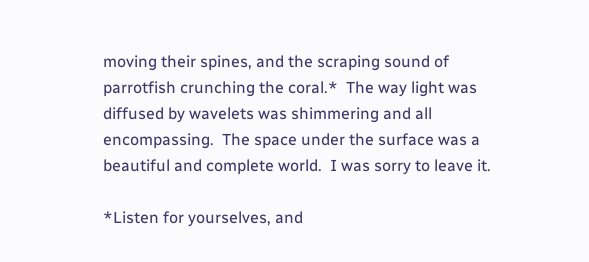moving their spines, and the scraping sound of parrotfish crunching the coral.*  The way light was diffused by wavelets was shimmering and all encompassing.  The space under the surface was a beautiful and complete world.  I was sorry to leave it.

*Listen for yourselves, and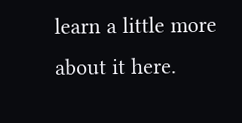learn a little more about it here.